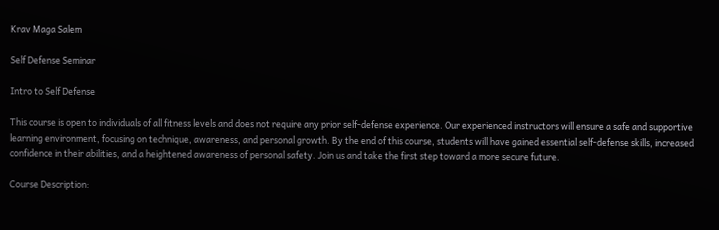Krav Maga Salem

Self Defense Seminar

Intro to Self Defense

This course is open to individuals of all fitness levels and does not require any prior self-defense experience. Our experienced instructors will ensure a safe and supportive learning environment, focusing on technique, awareness, and personal growth. By the end of this course, students will have gained essential self-defense skills, increased confidence in their abilities, and a heightened awareness of personal safety. Join us and take the first step toward a more secure future.

Course Description: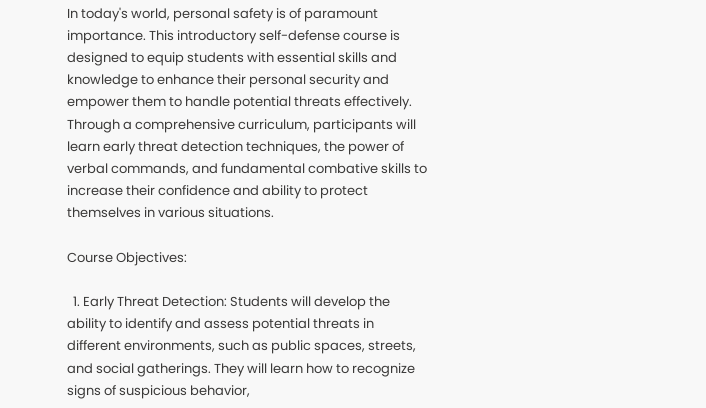In today's world, personal safety is of paramount importance. This introductory self-defense course is designed to equip students with essential skills and knowledge to enhance their personal security and empower them to handle potential threats effectively. Through a comprehensive curriculum, participants will learn early threat detection techniques, the power of verbal commands, and fundamental combative skills to increase their confidence and ability to protect themselves in various situations.

Course Objectives:

  1. Early Threat Detection: Students will develop the ability to identify and assess potential threats in different environments, such as public spaces, streets, and social gatherings. They will learn how to recognize signs of suspicious behavior,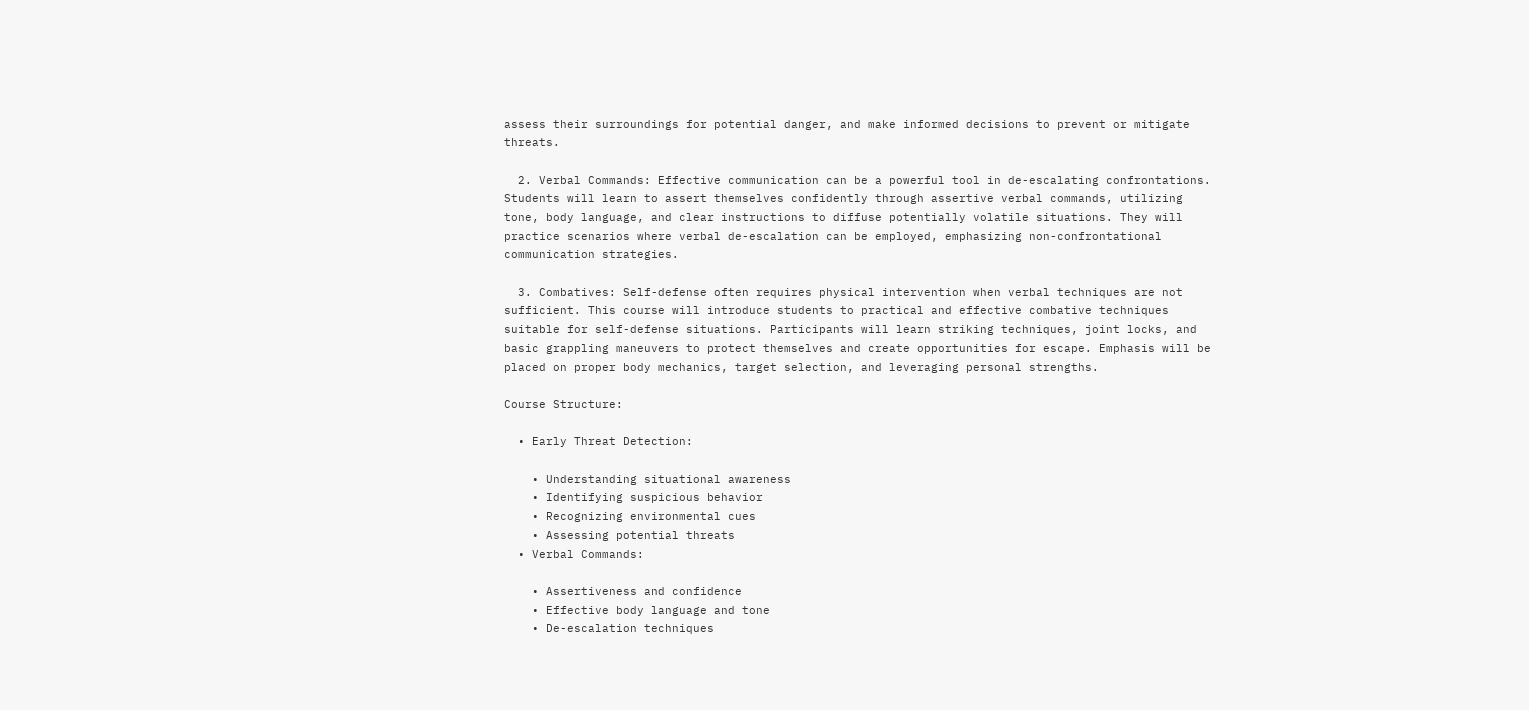assess their surroundings for potential danger, and make informed decisions to prevent or mitigate threats.

  2. Verbal Commands: Effective communication can be a powerful tool in de-escalating confrontations. Students will learn to assert themselves confidently through assertive verbal commands, utilizing tone, body language, and clear instructions to diffuse potentially volatile situations. They will practice scenarios where verbal de-escalation can be employed, emphasizing non-confrontational communication strategies.

  3. Combatives: Self-defense often requires physical intervention when verbal techniques are not sufficient. This course will introduce students to practical and effective combative techniques suitable for self-defense situations. Participants will learn striking techniques, joint locks, and basic grappling maneuvers to protect themselves and create opportunities for escape. Emphasis will be placed on proper body mechanics, target selection, and leveraging personal strengths.

Course Structure:

  • Early Threat Detection:

    • Understanding situational awareness
    • Identifying suspicious behavior
    • Recognizing environmental cues
    • Assessing potential threats
  • Verbal Commands:

    • Assertiveness and confidence
    • Effective body language and tone
    • De-escalation techniques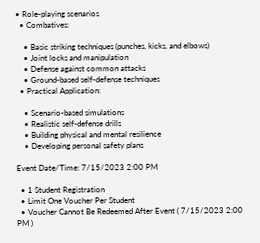• Role-playing scenarios
  • Combatives:

    • Basic striking techniques (punches, kicks, and elbows)
    • Joint locks and manipulation
    • Defense against common attacks
    • Ground-based self-defense techniques
  • Practical Application:

    • Scenario-based simulations
    • Realistic self-defense drills
    • Building physical and mental resilience
    • Developing personal safety plans

Event Date/Time: 7/15/2023 2:00 PM

  • 1 Student Registration
  • Limit One Voucher Per Student
  • Voucher Cannot Be Redeemed After Event ( 7/15/2023 2:00 PM )